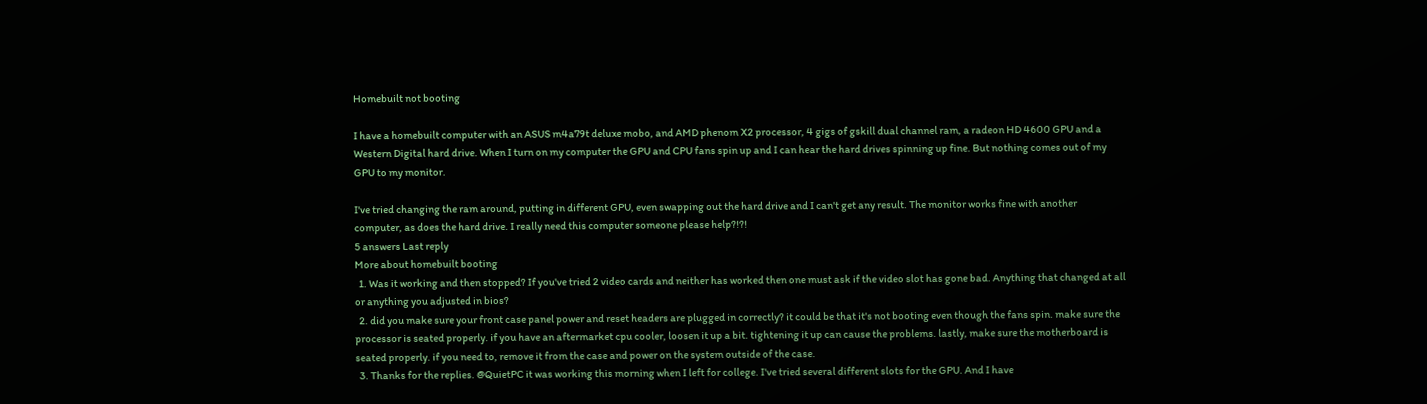Homebuilt not booting

I have a homebuilt computer with an ASUS m4a79t deluxe mobo, and AMD phenom X2 processor, 4 gigs of gskill dual channel ram, a radeon HD 4600 GPU and a Western Digital hard drive. When I turn on my computer the GPU and CPU fans spin up and I can hear the hard drives spinning up fine. But nothing comes out of my GPU to my monitor.

I've tried changing the ram around, putting in different GPU, even swapping out the hard drive and I can't get any result. The monitor works fine with another computer, as does the hard drive. I really need this computer someone please help?!?!
5 answers Last reply
More about homebuilt booting
  1. Was it working and then stopped? If you've tried 2 video cards and neither has worked then one must ask if the video slot has gone bad. Anything that changed at all or anything you adjusted in bios?
  2. did you make sure your front case panel power and reset headers are plugged in correctly? it could be that it's not booting even though the fans spin. make sure the processor is seated properly. if you have an aftermarket cpu cooler, loosen it up a bit. tightening it up can cause the problems. lastly, make sure the motherboard is seated properly. if you need to, remove it from the case and power on the system outside of the case.
  3. Thanks for the replies. @QuietPC it was working this morning when I left for college. I've tried several different slots for the GPU. And I have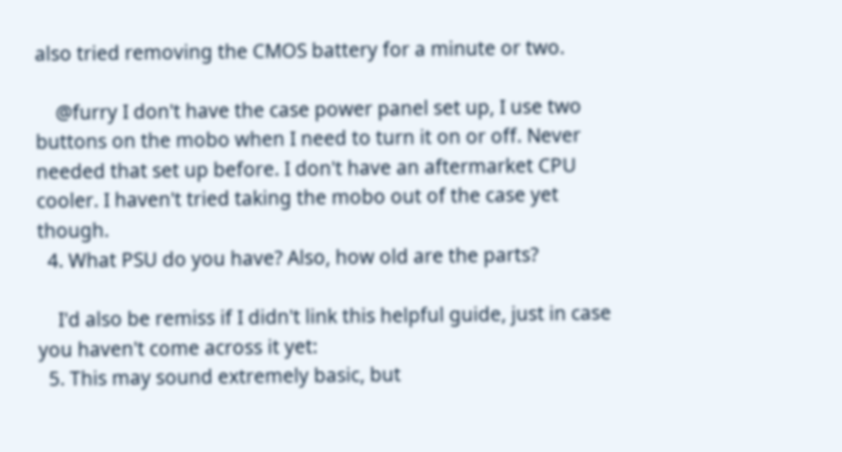also tried removing the CMOS battery for a minute or two.

    @furry I don't have the case power panel set up, I use two buttons on the mobo when I need to turn it on or off. Never needed that set up before. I don't have an aftermarket CPU cooler. I haven't tried taking the mobo out of the case yet though.
  4. What PSU do you have? Also, how old are the parts?

    I'd also be remiss if I didn't link this helpful guide, just in case you haven't come across it yet:
  5. This may sound extremely basic, but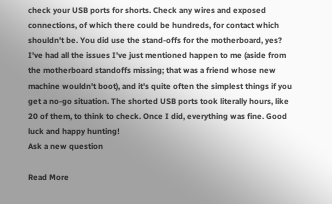check your USB ports for shorts. Check any wires and exposed connections, of which there could be hundreds, for contact which shouldn't be. You did use the stand-offs for the motherboard, yes? I've had all the issues I've just mentioned happen to me (aside from the motherboard standoffs missing; that was a friend whose new machine wouldn't boot), and it's quite often the simplest things if you get a no-go situation. The shorted USB ports took literally hours, like 20 of them, to think to check. Once I did, everything was fine. Good luck and happy hunting!
Ask a new question

Read More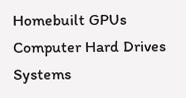Homebuilt GPUs Computer Hard Drives Systems